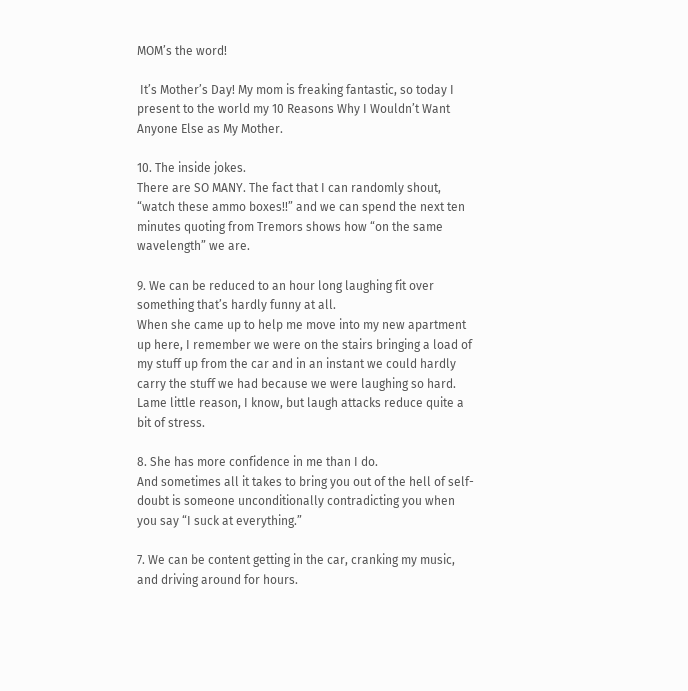MOM’s the word!

 It’s Mother’s Day! My mom is freaking fantastic, so today I present to the world my 10 Reasons Why I Wouldn’t Want Anyone Else as My Mother.

10. The inside jokes.
There are SO MANY. The fact that I can randomly shout, “watch these ammo boxes!!” and we can spend the next ten minutes quoting from Tremors shows how “on the same wavelength” we are.

9. We can be reduced to an hour long laughing fit over something that’s hardly funny at all.
When she came up to help me move into my new apartment up here, I remember we were on the stairs bringing a load of my stuff up from the car and in an instant we could hardly carry the stuff we had because we were laughing so hard. Lame little reason, I know, but laugh attacks reduce quite a bit of stress.

8. She has more confidence in me than I do.
And sometimes all it takes to bring you out of the hell of self-doubt is someone unconditionally contradicting you when you say “I suck at everything.”

7. We can be content getting in the car, cranking my music, and driving around for hours.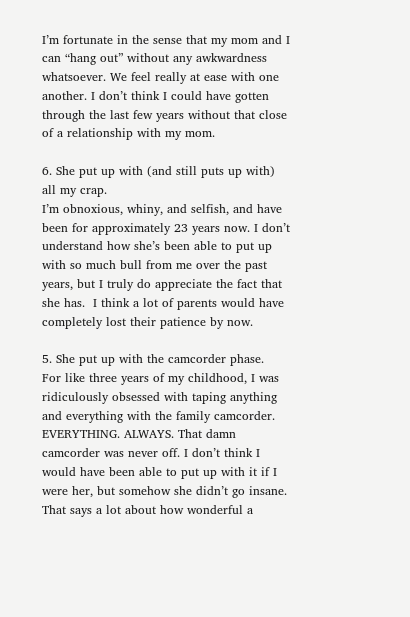I’m fortunate in the sense that my mom and I can “hang out” without any awkwardness whatsoever. We feel really at ease with one another. I don’t think I could have gotten through the last few years without that close of a relationship with my mom.

6. She put up with (and still puts up with) all my crap.
I’m obnoxious, whiny, and selfish, and have been for approximately 23 years now. I don’t understand how she’s been able to put up with so much bull from me over the past years, but I truly do appreciate the fact that she has.  I think a lot of parents would have completely lost their patience by now.

5. She put up with the camcorder phase.
For like three years of my childhood, I was ridiculously obsessed with taping anything and everything with the family camcorder. EVERYTHING. ALWAYS. That damn camcorder was never off. I don’t think I would have been able to put up with it if I were her, but somehow she didn’t go insane. That says a lot about how wonderful a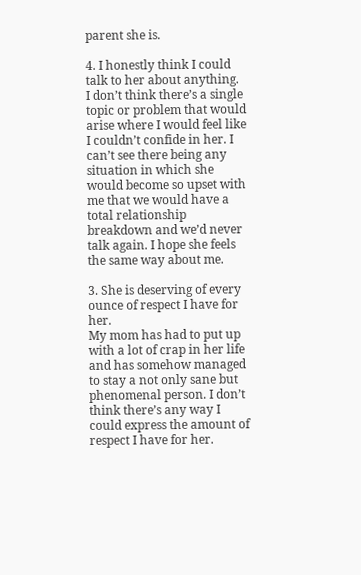parent she is.

4. I honestly think I could talk to her about anything.
I don’t think there’s a single topic or problem that would arise where I would feel like I couldn’t confide in her. I can’t see there being any situation in which she would become so upset with me that we would have a total relationship breakdown and we’d never talk again. I hope she feels the same way about me.

3. She is deserving of every ounce of respect I have for her.
My mom has had to put up with a lot of crap in her life and has somehow managed to stay a not only sane but phenomenal person. I don’t think there’s any way I could express the amount of respect I have for her.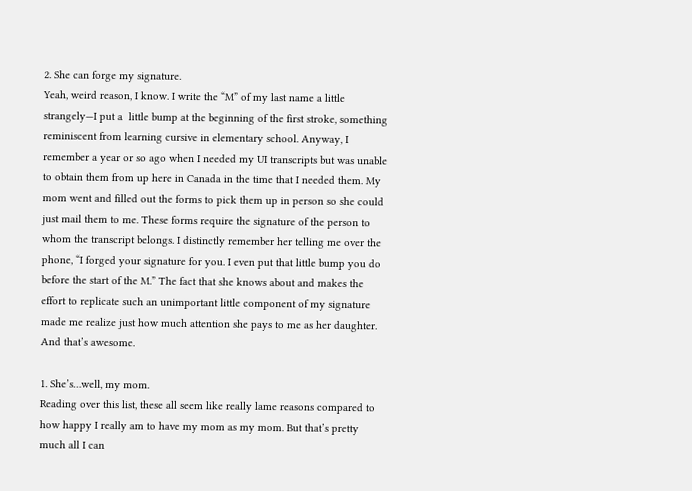2. She can forge my signature.
Yeah, weird reason, I know. I write the “M” of my last name a little strangely—I put a  little bump at the beginning of the first stroke, something reminiscent from learning cursive in elementary school. Anyway, I remember a year or so ago when I needed my UI transcripts but was unable to obtain them from up here in Canada in the time that I needed them. My mom went and filled out the forms to pick them up in person so she could just mail them to me. These forms require the signature of the person to whom the transcript belongs. I distinctly remember her telling me over the phone, “I forged your signature for you. I even put that little bump you do before the start of the M.” The fact that she knows about and makes the effort to replicate such an unimportant little component of my signature made me realize just how much attention she pays to me as her daughter. And that’s awesome.

1. She’s…well, my mom.
Reading over this list, these all seem like really lame reasons compared to how happy I really am to have my mom as my mom. But that’s pretty much all I can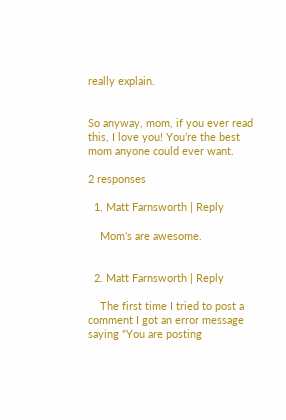really explain.


So anyway, mom, if you ever read this, I love you! You’re the best mom anyone could ever want.

2 responses

  1. Matt Farnsworth | Reply

    Mom’s are awesome.


  2. Matt Farnsworth | Reply

    The first time I tried to post a comment I got an error message saying “You are posting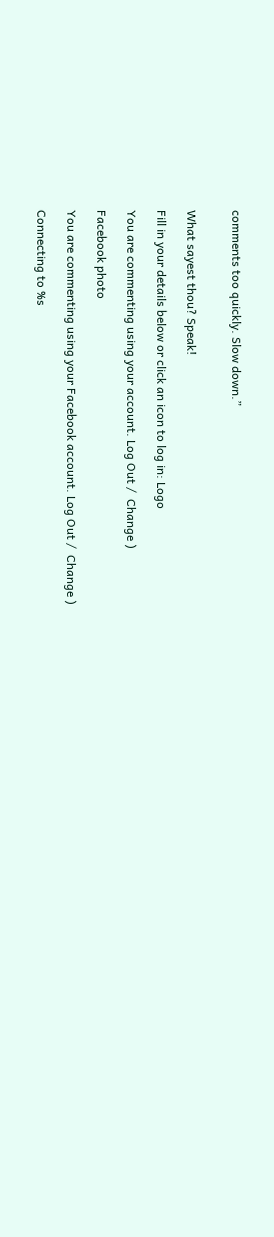comments too quickly. Slow down.”


What sayest thou? Speak!

Fill in your details below or click an icon to log in: Logo

You are commenting using your account. Log Out /  Change )

Facebook photo

You are commenting using your Facebook account. Log Out /  Change )

Connecting to %s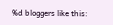%d bloggers like this: